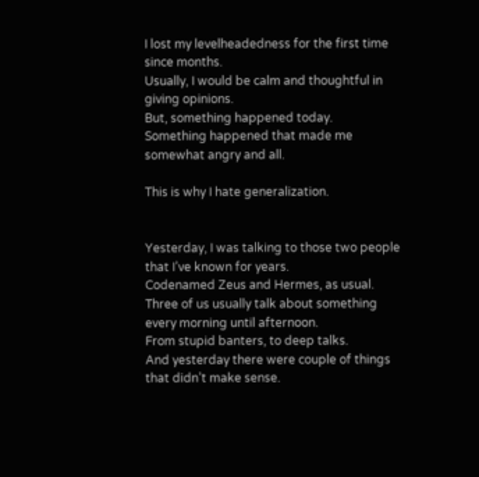I lost my levelheadedness for the first time since months.
Usually, I would be calm and thoughtful in giving opinions.
But, something happened today.
Something happened that made me somewhat angry and all.

This is why I hate generalization.


Yesterday, I was talking to those two people that I’ve known for years.
Codenamed Zeus and Hermes, as usual.
Three of us usually talk about something every morning until afternoon.
From stupid banters, to deep talks.
And yesterday there were couple of things that didn’t make sense.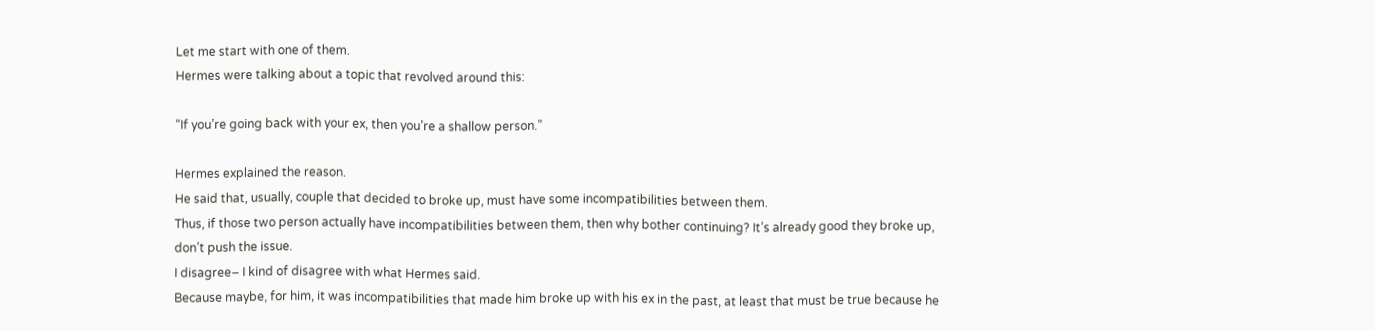Let me start with one of them.
Hermes were talking about a topic that revolved around this:

“If you’re going back with your ex, then you’re a shallow person.”

Hermes explained the reason.
He said that, usually, couple that decided to broke up, must have some incompatibilities between them.
Thus, if those two person actually have incompatibilities between them, then why bother continuing? It’s already good they broke up, don’t push the issue.
I disagree– I kind of disagree with what Hermes said.
Because maybe, for him, it was incompatibilities that made him broke up with his ex in the past, at least that must be true because he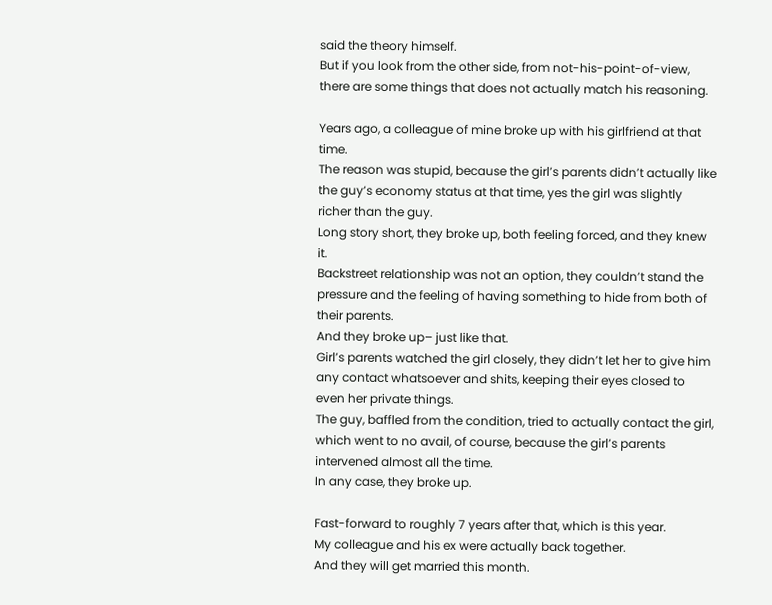said the theory himself.
But if you look from the other side, from not-his-point-of-view, there are some things that does not actually match his reasoning.

Years ago, a colleague of mine broke up with his girlfriend at that time.
The reason was stupid, because the girl’s parents didn’t actually like the guy’s economy status at that time, yes the girl was slightly richer than the guy.
Long story short, they broke up, both feeling forced, and they knew it.
Backstreet relationship was not an option, they couldn’t stand the pressure and the feeling of having something to hide from both of their parents.
And they broke up– just like that.
Girl’s parents watched the girl closely, they didn’t let her to give him any contact whatsoever and shits, keeping their eyes closed to even her private things.
The guy, baffled from the condition, tried to actually contact the girl, which went to no avail, of course, because the girl’s parents intervened almost all the time.
In any case, they broke up.

Fast-forward to roughly 7 years after that, which is this year.
My colleague and his ex were actually back together.
And they will get married this month.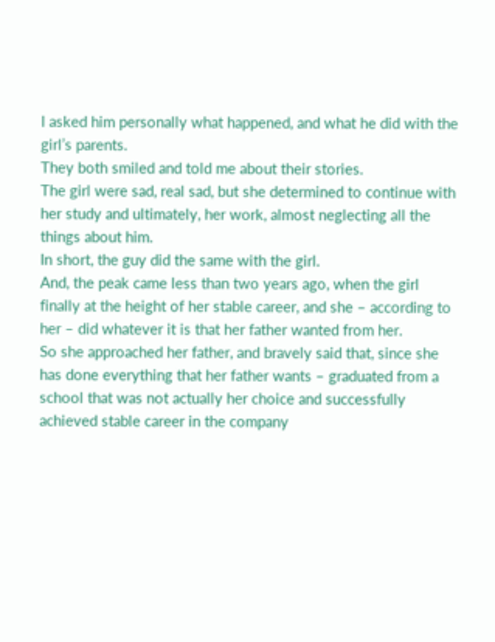I asked him personally what happened, and what he did with the girl’s parents.
They both smiled and told me about their stories.
The girl were sad, real sad, but she determined to continue with her study and ultimately, her work, almost neglecting all the things about him.
In short, the guy did the same with the girl.
And, the peak came less than two years ago, when the girl finally at the height of her stable career, and she – according to her – did whatever it is that her father wanted from her.
So she approached her father, and bravely said that, since she has done everything that her father wants – graduated from a school that was not actually her choice and successfully achieved stable career in the company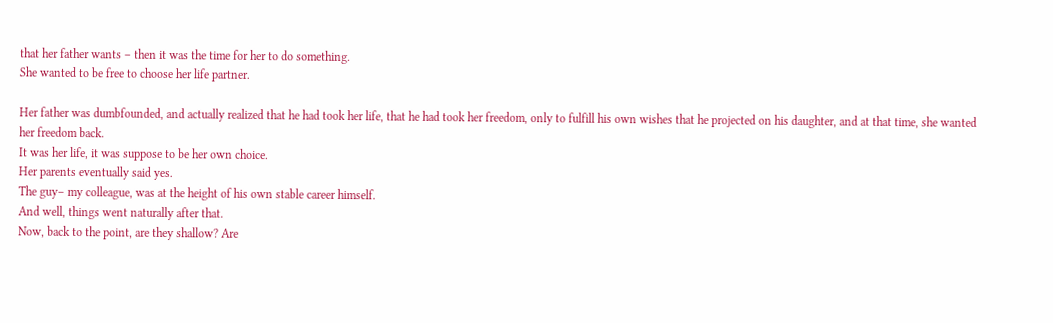that her father wants – then it was the time for her to do something.
She wanted to be free to choose her life partner.

Her father was dumbfounded, and actually realized that he had took her life, that he had took her freedom, only to fulfill his own wishes that he projected on his daughter, and at that time, she wanted her freedom back.
It was her life, it was suppose to be her own choice.
Her parents eventually said yes.
The guy– my colleague, was at the height of his own stable career himself.
And well, things went naturally after that.
Now, back to the point, are they shallow? Are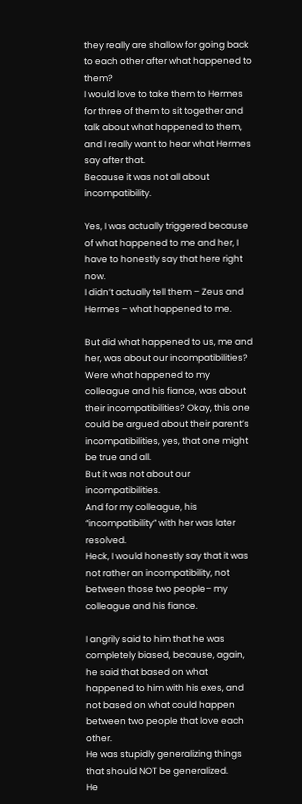they really are shallow for going back to each other after what happened to them?
I would love to take them to Hermes for three of them to sit together and talk about what happened to them, and I really want to hear what Hermes say after that.
Because it was not all about incompatibility.

Yes, I was actually triggered because of what happened to me and her, I have to honestly say that here right now.
I didn’t actually tell them – Zeus and Hermes – what happened to me.

But did what happened to us, me and her, was about our incompatibilities?
Were what happened to my colleague and his fiance, was about their incompatibilities? Okay, this one could be argued about their parent’s incompatibilities, yes, that one might be true and all.
But it was not about our incompatibilities.
And for my colleague, his “incompatibility” with her was later resolved.
Heck, I would honestly say that it was not rather an incompatibility, not between those two people– my colleague and his fiance.

I angrily said to him that he was completely biased, because, again, he said that based on what happened to him with his exes, and not based on what could happen between two people that love each other.
He was stupidly generalizing things that should NOT be generalized.
He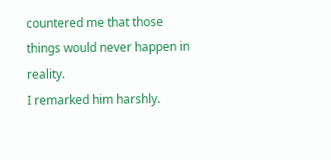countered me that those things would never happen in reality.
I remarked him harshly.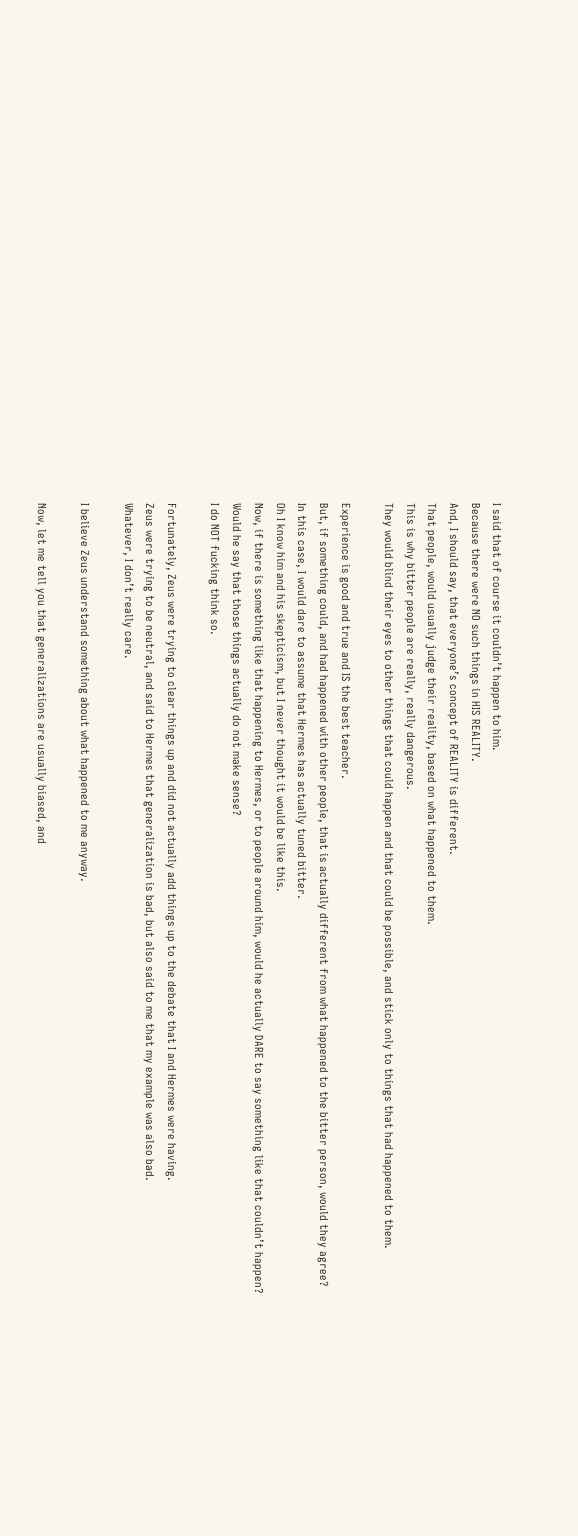I said that of course it couldn’t happen to him.
Because there were NO such things in HIS REALITY.
And, I should say, that everyone’s concept of REALITY is different.
That people, would usually judge their reality, based on what happened to them.
This is why bitter people are really, really dangerous.
They would blind their eyes to other things that could happen and that could be possible, and stick only to things that had happened to them.

Experience is good and true and IS the best teacher.
But, if something could, and had happened with other people, that is actually different from what happened to the bitter person, would they agree?
In this case, I would dare to assume that Hermes has actually tuned bitter.
Oh I know him and his skepticism, but I never thought it would be like this.
Now, if there is something like that happening to Hermes, or to people around him, would he actually DARE to say something like that couldn’t happen?
Would he say that those things actually do not make sense?
I do NOT fucking think so.

Fortunately, Zeus were trying to clear things up and did not actually add things up to the debate that I and Hermes were having.
Zeus were trying to be neutral, and said to Hermes that generalization is bad, but also said to me that my example was also bad.
Whatever, I don’t really care.

I believe Zeus understand something about what happened to me anyway.

Now, let me tell you that generalizations are usually biased, and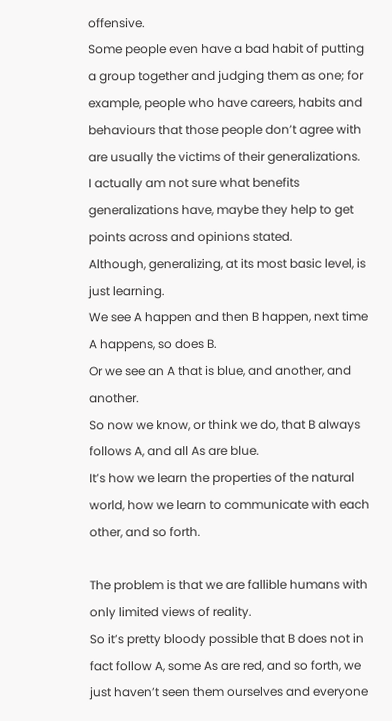offensive.
Some people even have a bad habit of putting a group together and judging them as one; for example, people who have careers, habits and behaviours that those people don’t agree with are usually the victims of their generalizations.
I actually am not sure what benefits generalizations have, maybe they help to get points across and opinions stated.
Although, generalizing, at its most basic level, is just learning.
We see A happen and then B happen, next time A happens, so does B.
Or we see an A that is blue, and another, and another.
So now we know, or think we do, that B always follows A, and all As are blue.
It’s how we learn the properties of the natural world, how we learn to communicate with each other, and so forth.

The problem is that we are fallible humans with only limited views of reality.
So it’s pretty bloody possible that B does not in fact follow A, some As are red, and so forth, we just haven’t seen them ourselves and everyone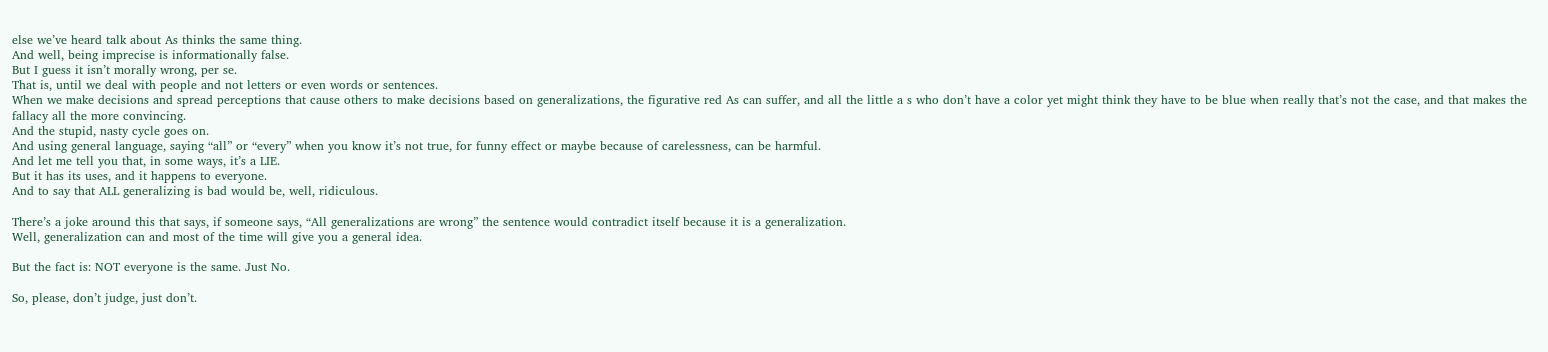else we’ve heard talk about As thinks the same thing.
And well, being imprecise is informationally false.
But I guess it isn’t morally wrong, per se.
That is, until we deal with people and not letters or even words or sentences.
When we make decisions and spread perceptions that cause others to make decisions based on generalizations, the figurative red As can suffer, and all the little a s who don’t have a color yet might think they have to be blue when really that’s not the case, and that makes the fallacy all the more convincing.
And the stupid, nasty cycle goes on.
And using general language, saying “all” or “every” when you know it’s not true, for funny effect or maybe because of carelessness, can be harmful.
And let me tell you that, in some ways, it’s a LIE.
But it has its uses, and it happens to everyone.
And to say that ALL generalizing is bad would be, well, ridiculous.

There’s a joke around this that says, if someone says, “All generalizations are wrong” the sentence would contradict itself because it is a generalization.
Well, generalization can and most of the time will give you a general idea.

But the fact is: NOT everyone is the same. Just No.

So, please, don’t judge, just don’t.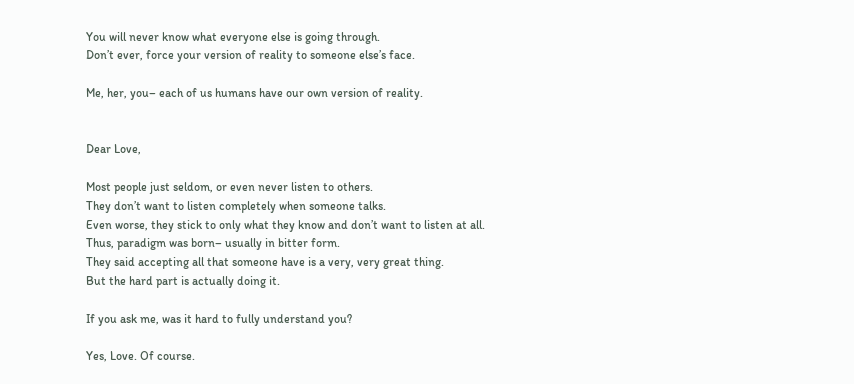You will never know what everyone else is going through.
Don’t ever, force your version of reality to someone else’s face.

Me, her, you– each of us humans have our own version of reality.


Dear Love,

Most people just seldom, or even never listen to others.
They don’t want to listen completely when someone talks.
Even worse, they stick to only what they know and don’t want to listen at all.
Thus, paradigm was born– usually in bitter form.
They said accepting all that someone have is a very, very great thing.
But the hard part is actually doing it.

If you ask me, was it hard to fully understand you?

Yes, Love. Of course.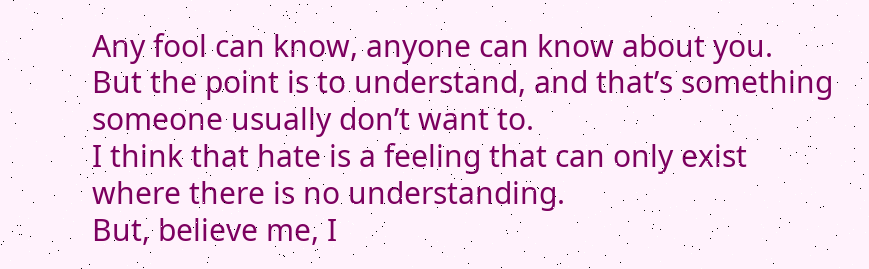Any fool can know, anyone can know about you.
But the point is to understand, and that’s something someone usually don’t want to.
I think that hate is a feeling that can only exist where there is no understanding.
But, believe me, I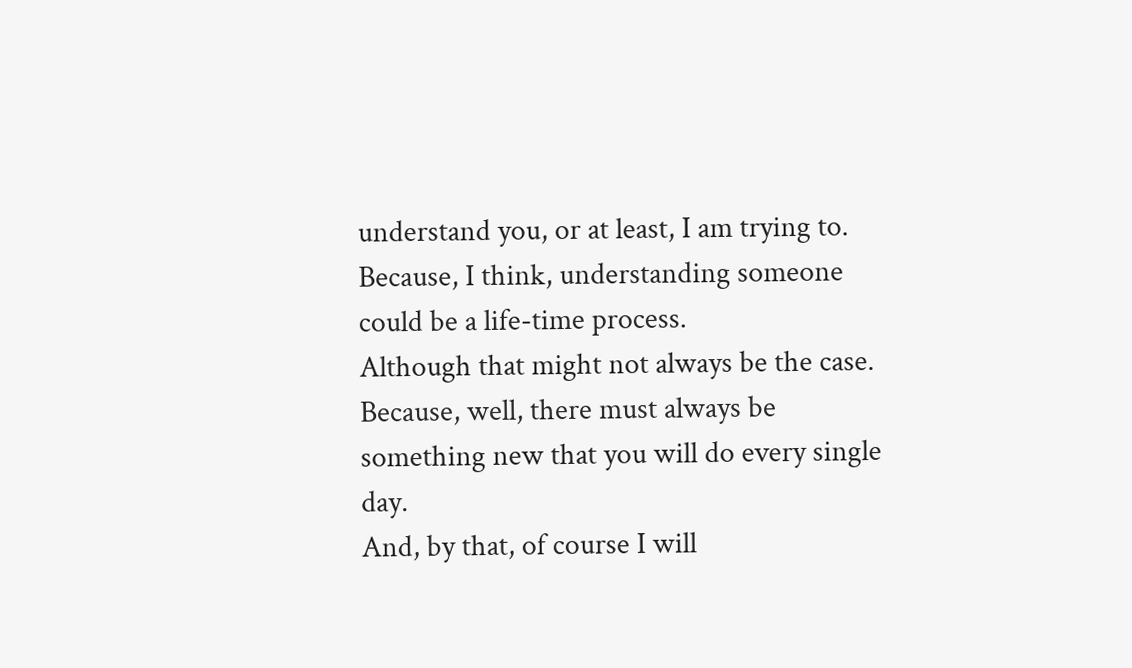understand you, or at least, I am trying to.
Because, I think, understanding someone could be a life-time process.
Although that might not always be the case.
Because, well, there must always be something new that you will do every single day.
And, by that, of course I will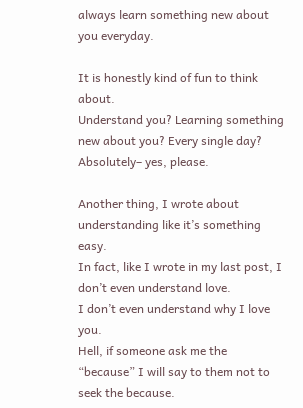always learn something new about you everyday.

It is honestly kind of fun to think about.
Understand you? Learning something new about you? Every single day?
Absolutely– yes, please.

Another thing, I wrote about understanding like it’s something easy.
In fact, like I wrote in my last post, I don’t even understand love.
I don’t even understand why I love you.
Hell, if someone ask me the “because” I will say to them not to seek the because.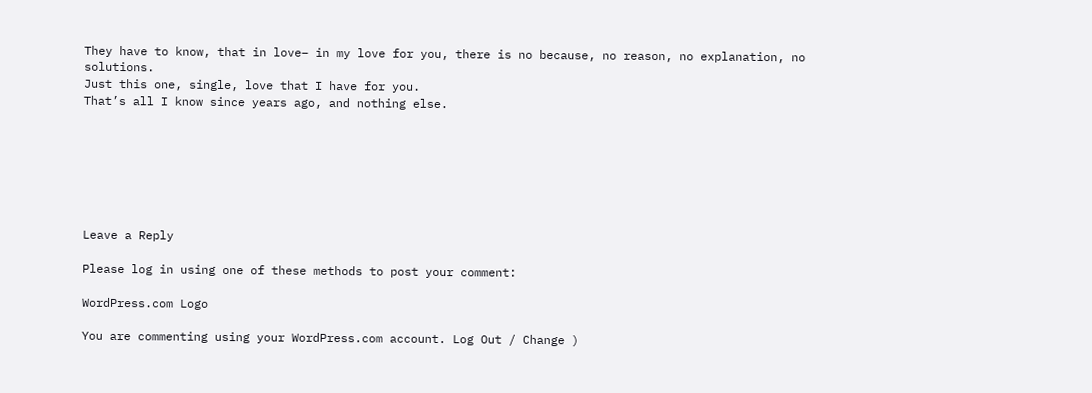They have to know, that in love– in my love for you, there is no because, no reason, no explanation, no solutions.
Just this one, single, love that I have for you.
That’s all I know since years ago, and nothing else.







Leave a Reply

Please log in using one of these methods to post your comment:

WordPress.com Logo

You are commenting using your WordPress.com account. Log Out / Change )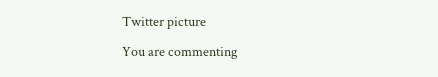Twitter picture

You are commenting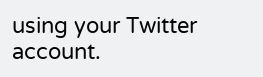using your Twitter account.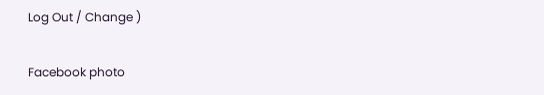Log Out / Change )

Facebook photo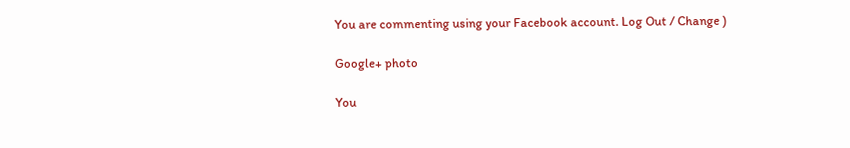You are commenting using your Facebook account. Log Out / Change )

Google+ photo

You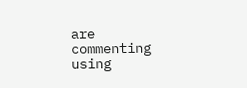are commenting using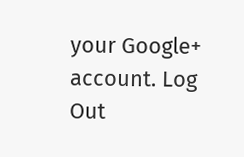your Google+ account. Log Out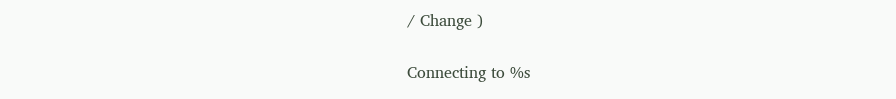/ Change )

Connecting to %s